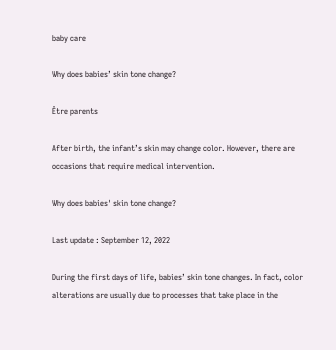baby care

Why does babies’ skin tone change?

Être parents

After birth, the infant’s skin may change color. However, there are occasions that require medical intervention.

Why does babies' skin tone change?

Last update : September 12, 2022

During the first days of life, babies’ skin tone changes. In fact, color alterations are usually due to processes that take place in the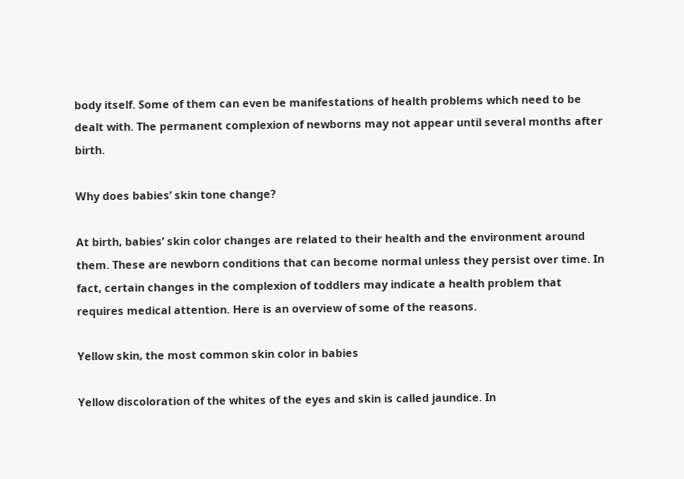body itself. Some of them can even be manifestations of health problems which need to be dealt with. The permanent complexion of newborns may not appear until several months after birth.

Why does babies’ skin tone change?

At birth, babies’ skin color changes are related to their health and the environment around them. These are newborn conditions that can become normal unless they persist over time. In fact, certain changes in the complexion of toddlers may indicate a health problem that requires medical attention. Here is an overview of some of the reasons.

Yellow skin, the most common skin color in babies

Yellow discoloration of the whites of the eyes and skin is called jaundice. In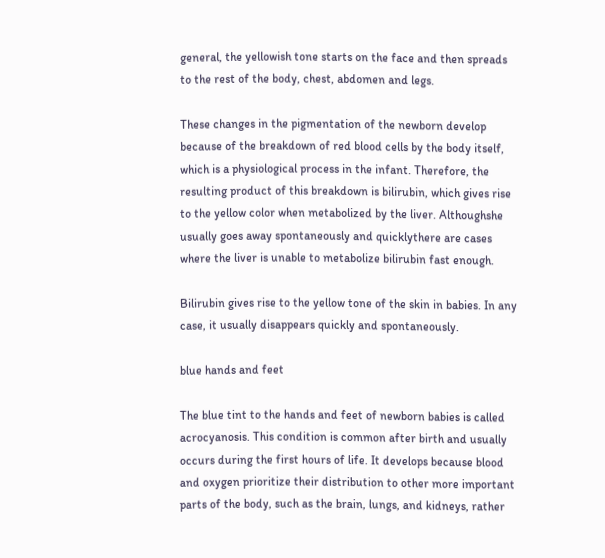general, the yellowish tone starts on the face and then spreads to the rest of the body, chest, abdomen and legs.

These changes in the pigmentation of the newborn develop because of the breakdown of red blood cells by the body itself, which is a physiological process in the infant. Therefore, the resulting product of this breakdown is bilirubin, which gives rise to the yellow color when metabolized by the liver. Althoughshe usually goes away spontaneously and quicklythere are cases where the liver is unable to metabolize bilirubin fast enough.

Bilirubin gives rise to the yellow tone of the skin in babies. In any case, it usually disappears quickly and spontaneously.

blue hands and feet

The blue tint to the hands and feet of newborn babies is called acrocyanosis. This condition is common after birth and usually occurs during the first hours of life. It develops because blood and oxygen prioritize their distribution to other more important parts of the body, such as the brain, lungs, and kidneys, rather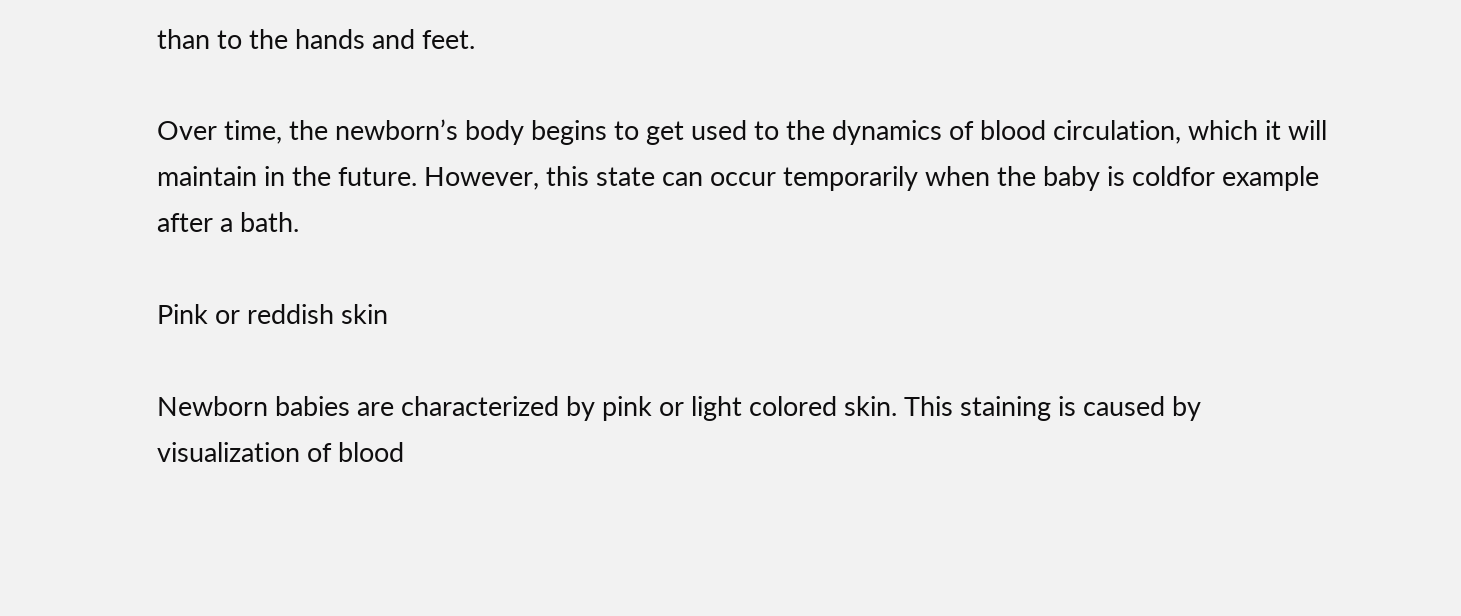than to the hands and feet.

Over time, the newborn’s body begins to get used to the dynamics of blood circulation, which it will maintain in the future. However, this state can occur temporarily when the baby is coldfor example after a bath.

Pink or reddish skin

Newborn babies are characterized by pink or light colored skin. This staining is caused by visualization of blood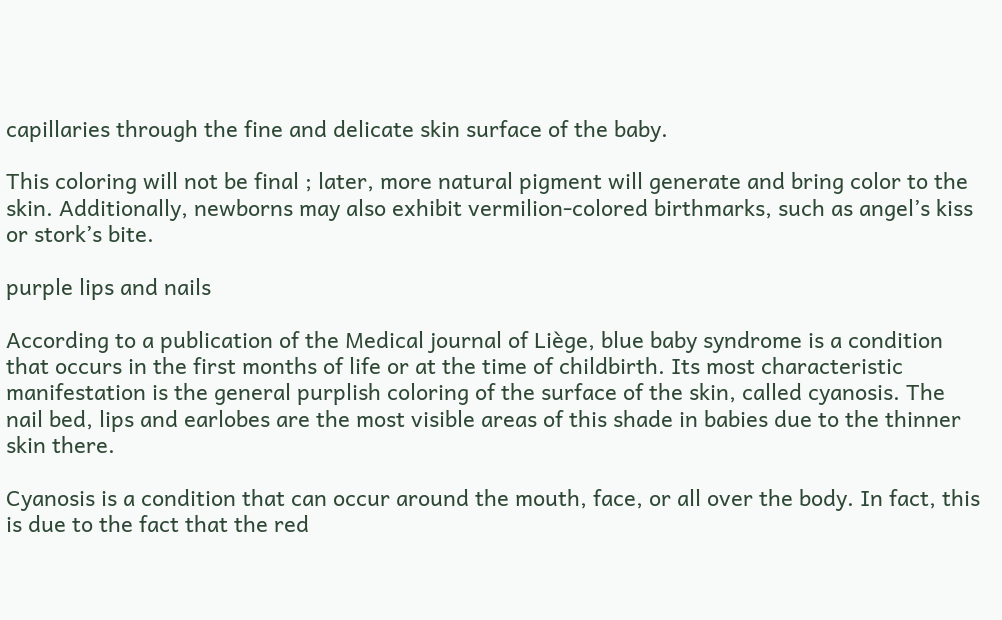capillaries through the fine and delicate skin surface of the baby.

This coloring will not be final ; later, more natural pigment will generate and bring color to the skin. Additionally, newborns may also exhibit vermilion-colored birthmarks, such as angel’s kiss or stork’s bite.

purple lips and nails

According to a publication of the Medical journal of Liège, blue baby syndrome is a condition that occurs in the first months of life or at the time of childbirth. Its most characteristic manifestation is the general purplish coloring of the surface of the skin, called cyanosis. The nail bed, lips and earlobes are the most visible areas of this shade in babies due to the thinner skin there.

Cyanosis is a condition that can occur around the mouth, face, or all over the body. In fact, this is due to the fact that the red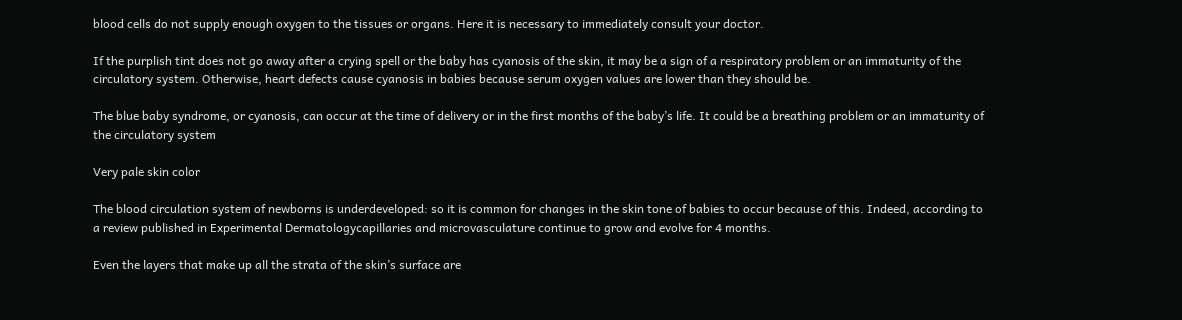blood cells do not supply enough oxygen to the tissues or organs. Here it is necessary to immediately consult your doctor.

If the purplish tint does not go away after a crying spell or the baby has cyanosis of the skin, it may be a sign of a respiratory problem or an immaturity of the circulatory system. Otherwise, heart defects cause cyanosis in babies because serum oxygen values are lower than they should be.

The blue baby syndrome, or cyanosis, can occur at the time of delivery or in the first months of the baby’s life. It could be a breathing problem or an immaturity of the circulatory system

Very pale skin color

The blood circulation system of newborns is underdeveloped: so it is common for changes in the skin tone of babies to occur because of this. Indeed, according to a review published in Experimental Dermatologycapillaries and microvasculature continue to grow and evolve for 4 months.

Even the layers that make up all the strata of the skin’s surface are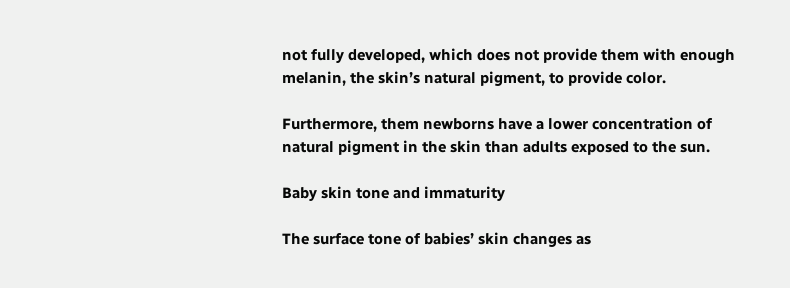not fully developed, which does not provide them with enough melanin, the skin’s natural pigment, to provide color.

Furthermore, them newborns have a lower concentration of natural pigment in the skin than adults exposed to the sun.

Baby skin tone and immaturity

The surface tone of babies’ skin changes as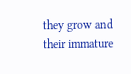they grow and their immature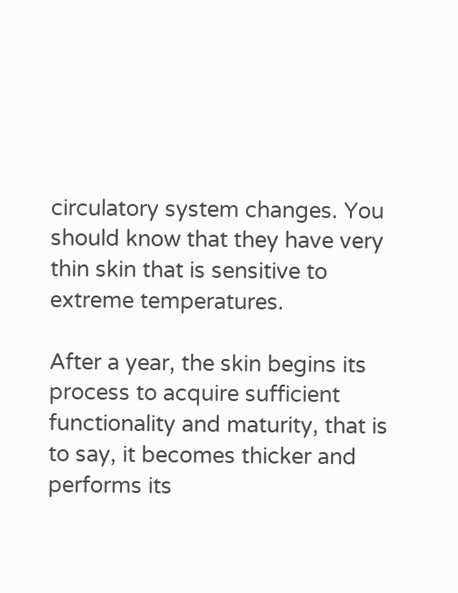circulatory system changes. You should know that they have very thin skin that is sensitive to extreme temperatures.

After a year, the skin begins its process to acquire sufficient functionality and maturity, that is to say, it becomes thicker and performs its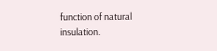function of natural insulation.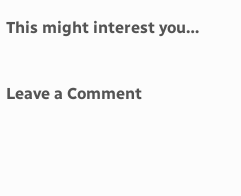This might interest you…

Leave a Comment